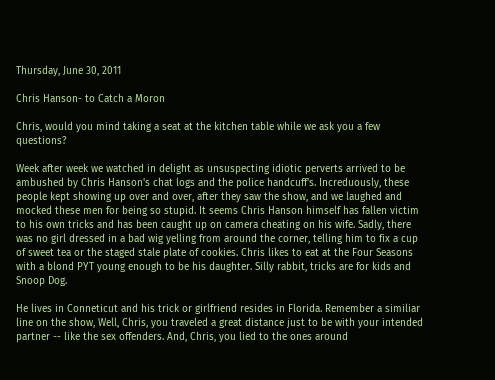Thursday, June 30, 2011

Chris Hanson- to Catch a Moron

Chris, would you mind taking a seat at the kitchen table while we ask you a few questions?

Week after week we watched in delight as unsuspecting idiotic perverts arrived to be ambushed by Chris Hanson's chat logs and the police handcuff's. Increduously, these people kept showing up over and over, after they saw the show, and we laughed and mocked these men for being so stupid. It seems Chris Hanson himself has fallen victim to his own tricks and has been caught up on camera cheating on his wife. Sadly, there was no girl dressed in a bad wig yelling from around the corner, telling him to fix a cup of sweet tea or the staged stale plate of cookies. Chris likes to eat at the Four Seasons with a blond PYT young enough to be his daughter. Silly rabbit, tricks are for kids and Snoop Dog.

He lives in Conneticut and his trick or girlfriend resides in Florida. Remember a similiar line on the show, Well, Chris, you traveled a great distance just to be with your intended partner -- like the sex offenders. And, Chris, you lied to the ones around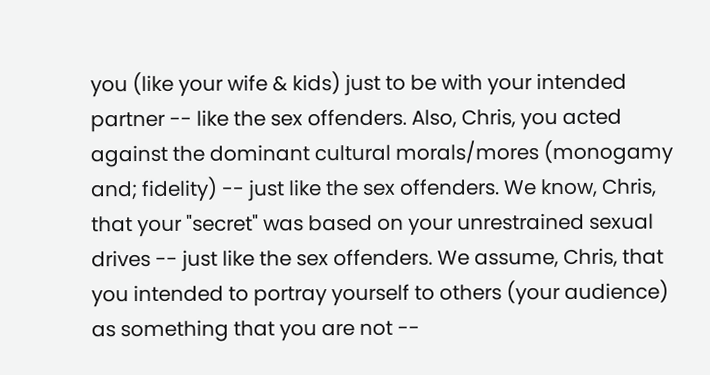you (like your wife & kids) just to be with your intended partner -- like the sex offenders. Also, Chris, you acted against the dominant cultural morals/mores (monogamy and; fidelity) -- just like the sex offenders. We know, Chris, that your "secret" was based on your unrestrained sexual drives -- just like the sex offenders. We assume, Chris, that you intended to portray yourself to others (your audience) as something that you are not --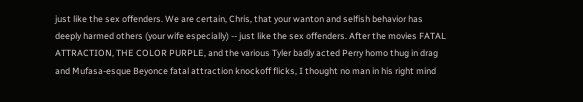just like the sex offenders. We are certain, Chris, that your wanton and selfish behavior has deeply harmed others (your wife especially) -- just like the sex offenders. After the movies FATAL ATTRACTION, THE COLOR PURPLE, and the various Tyler badly acted Perry homo thug in drag and Mufasa-esque Beyonce fatal attraction knockoff flicks, I thought no man in his right mind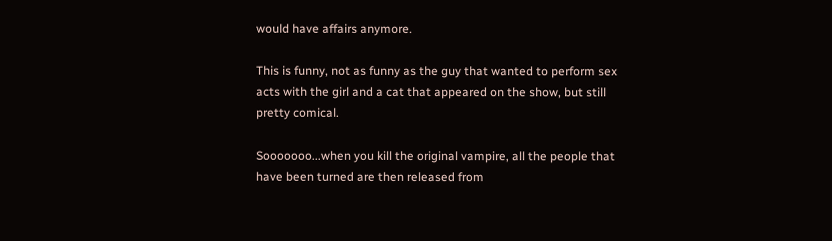would have affairs anymore.

This is funny, not as funny as the guy that wanted to perform sex acts with the girl and a cat that appeared on the show, but still pretty comical.

Sooooooo...when you kill the original vampire, all the people that have been turned are then released from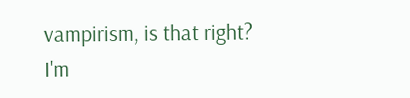vampirism, is that right? I'm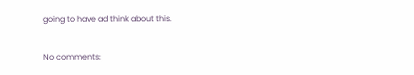going to have ad think about this.

No comments: